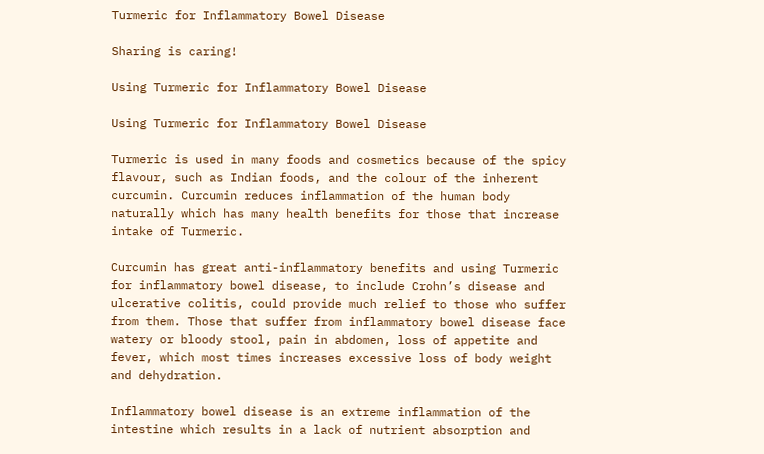Turmeric for Inflammatory Bowel Disease

Sharing is caring!

Using Turmeric for Inflammatory Bowel Disease

Using Turmeric for Inflammatory Bowel Disease

Turmeric is used in many foods and cosmetics because of the spicy flavour, such as Indian foods, and the colour of the inherent curcumin. Curcumin reduces inflammation of the human body naturally which has many health benefits for those that increase intake of Turmeric.

Curcumin has great anti-inflammatory benefits and using Turmeric for inflammatory bowel disease, to include Crohn’s disease and ulcerative colitis, could provide much relief to those who suffer from them. Those that suffer from inflammatory bowel disease face watery or bloody stool, pain in abdomen, loss of appetite and fever, which most times increases excessive loss of body weight and dehydration.

Inflammatory bowel disease is an extreme inflammation of the intestine which results in a lack of nutrient absorption and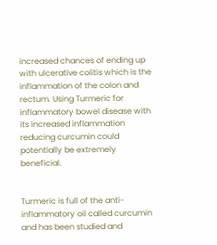increased chances of ending up with ulcerative colitis which is the inflammation of the colon and rectum. Using Turmeric for inflammatory bowel disease with its increased inflammation reducing curcumin could potentially be extremely beneficial.


Turmeric is full of the anti-inflammatory oil called curcumin and has been studied and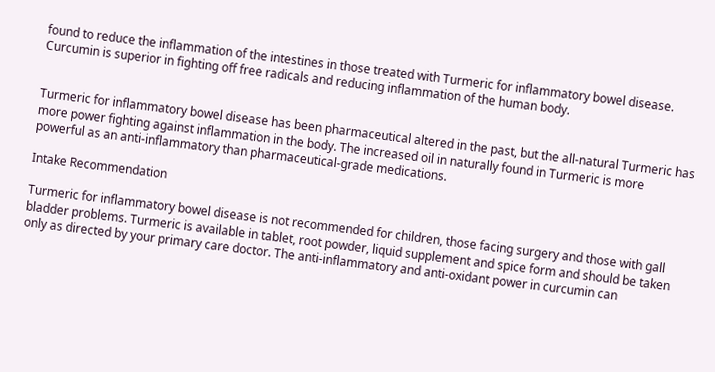found to reduce the inflammation of the intestines in those treated with Turmeric for inflammatory bowel disease. Curcumin is superior in fighting off free radicals and reducing inflammation of the human body.


Turmeric for inflammatory bowel disease has been pharmaceutical altered in the past, but the all-natural Turmeric has more power fighting against inflammation in the body. The increased oil in naturally found in Turmeric is more powerful as an anti-inflammatory than pharmaceutical-grade medications.

Intake Recommendation

Turmeric for inflammatory bowel disease is not recommended for children, those facing surgery and those with gall bladder problems. Turmeric is available in tablet, root powder, liquid supplement and spice form and should be taken only as directed by your primary care doctor. The anti-inflammatory and anti-oxidant power in curcumin can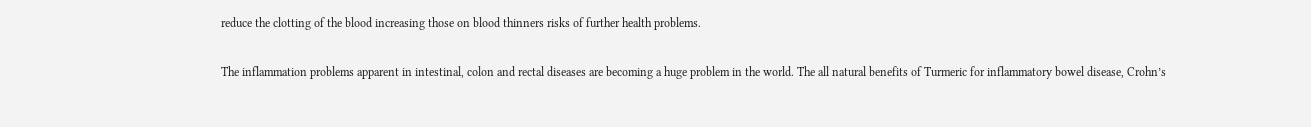reduce the clotting of the blood increasing those on blood thinners risks of further health problems.

The inflammation problems apparent in intestinal, colon and rectal diseases are becoming a huge problem in the world. The all natural benefits of Turmeric for inflammatory bowel disease, Crohn’s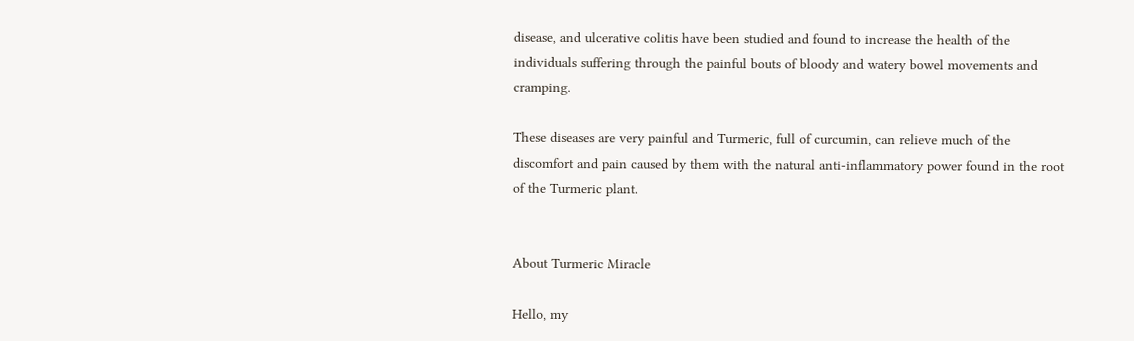disease, and ulcerative colitis have been studied and found to increase the health of the individuals suffering through the painful bouts of bloody and watery bowel movements and cramping.

These diseases are very painful and Turmeric, full of curcumin, can relieve much of the discomfort and pain caused by them with the natural anti-inflammatory power found in the root of the Turmeric plant.


About Turmeric Miracle

Hello, my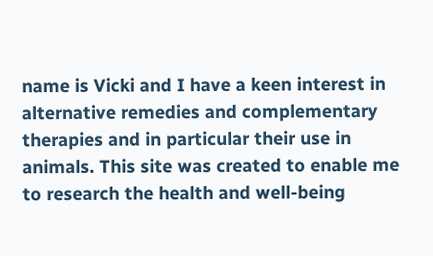name is Vicki and I have a keen interest in alternative remedies and complementary therapies and in particular their use in animals. This site was created to enable me to research the health and well-being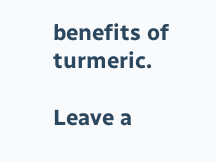benefits of turmeric.

Leave a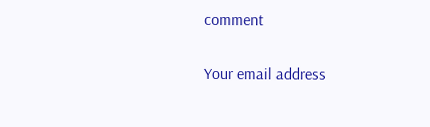comment

Your email address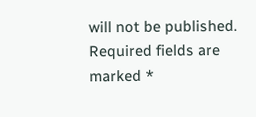will not be published. Required fields are marked *